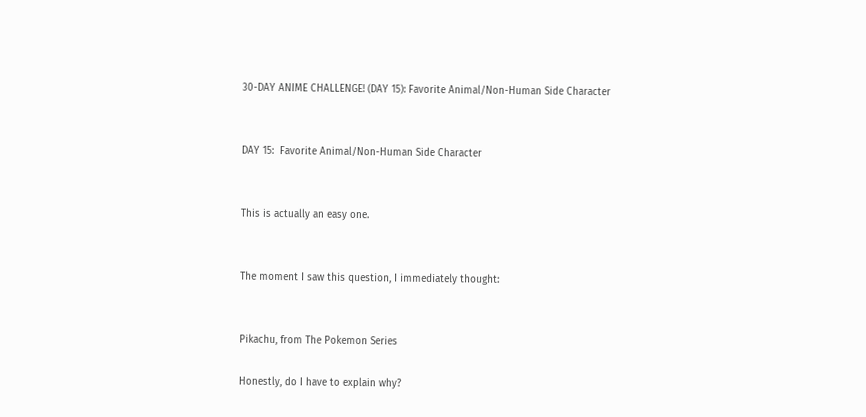30-DAY ANIME CHALLENGE! (DAY 15): Favorite Animal/Non-Human Side Character


DAY 15:  Favorite Animal/Non-Human Side Character


This is actually an easy one.


The moment I saw this question, I immediately thought:


Pikachu, from The Pokemon Series

Honestly, do I have to explain why?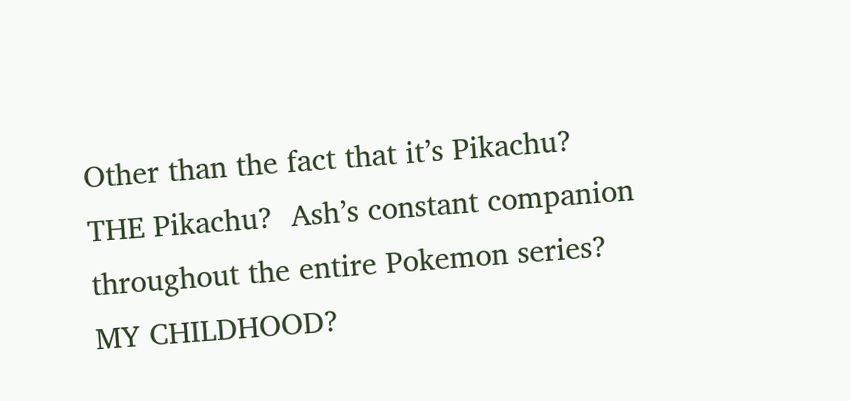Other than the fact that it’s Pikachu?  THE Pikachu?  Ash’s constant companion throughout the entire Pokemon series?  MY CHILDHOOD?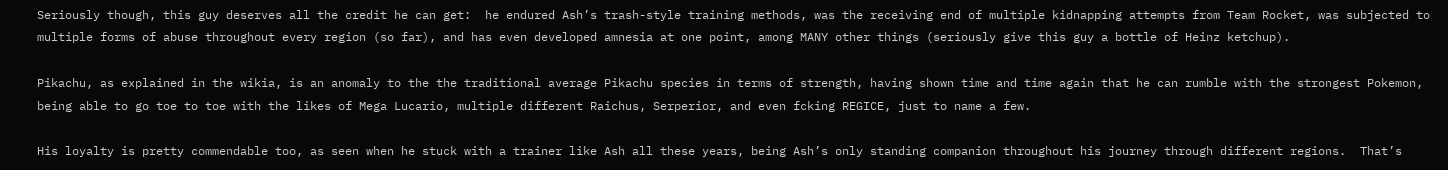Seriously though, this guy deserves all the credit he can get:  he endured Ash’s trash-style training methods, was the receiving end of multiple kidnapping attempts from Team Rocket, was subjected to multiple forms of abuse throughout every region (so far), and has even developed amnesia at one point, among MANY other things (seriously give this guy a bottle of Heinz ketchup).

Pikachu, as explained in the wikia, is an anomaly to the the traditional average Pikachu species in terms of strength, having shown time and time again that he can rumble with the strongest Pokemon, being able to go toe to toe with the likes of Mega Lucario, multiple different Raichus, Serperior, and even fcking REGICE, just to name a few.

His loyalty is pretty commendable too, as seen when he stuck with a trainer like Ash all these years, being Ash’s only standing companion throughout his journey through different regions.  That’s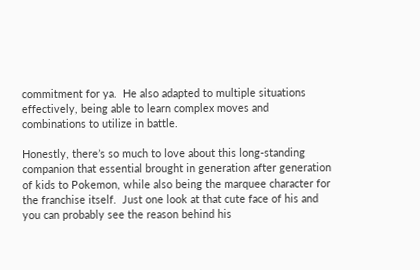commitment for ya.  He also adapted to multiple situations effectively, being able to learn complex moves and combinations to utilize in battle.

Honestly, there’s so much to love about this long-standing companion that essential brought in generation after generation of kids to Pokemon, while also being the marquee character for the franchise itself.  Just one look at that cute face of his and you can probably see the reason behind his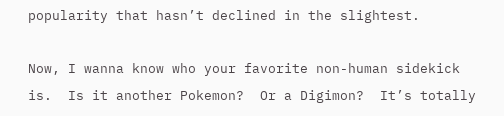popularity that hasn’t declined in the slightest.

Now, I wanna know who your favorite non-human sidekick is.  Is it another Pokemon?  Or a Digimon?  It’s totally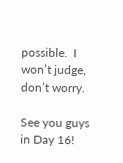possible.  I won’t judge, don’t worry.

See you guys in Day 16!